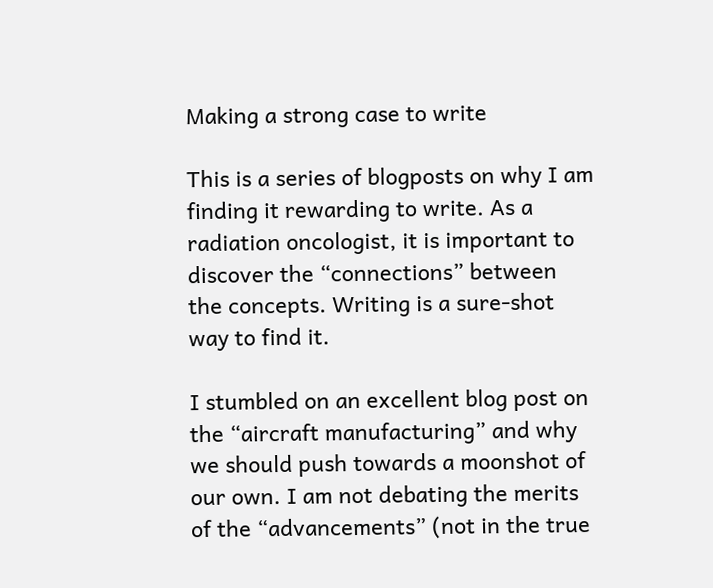Making a strong case to write

This is a series of blogposts on why I am finding it rewarding to write. As a radiation oncologist, it is important to discover the “connections” between the concepts. Writing is a sure-shot way to find it.

I stumbled on an excellent blog post on the “aircraft manufacturing” and why we should push towards a moonshot of our own. I am not debating the merits of the “advancements” (not in the true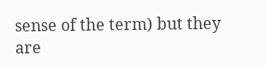sense of the term) but they are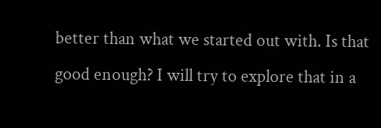better than what we started out with. Is that good enough? I will try to explore that in a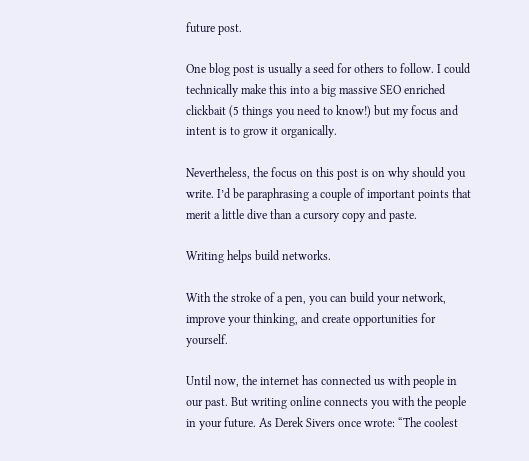future post.

One blog post is usually a seed for others to follow. I could technically make this into a big massive SEO enriched clickbait (5 things you need to know!) but my focus and intent is to grow it organically.

Nevertheless, the focus on this post is on why should you write. I’d be paraphrasing a couple of important points that merit a little dive than a cursory copy and paste.

Writing helps build networks.

With the stroke of a pen, you can build your network, improve your thinking, and create opportunities for yourself.

Until now, the internet has connected us with people in our past. But writing online connects you with the people in your future. As Derek Sivers once wrote: “The coolest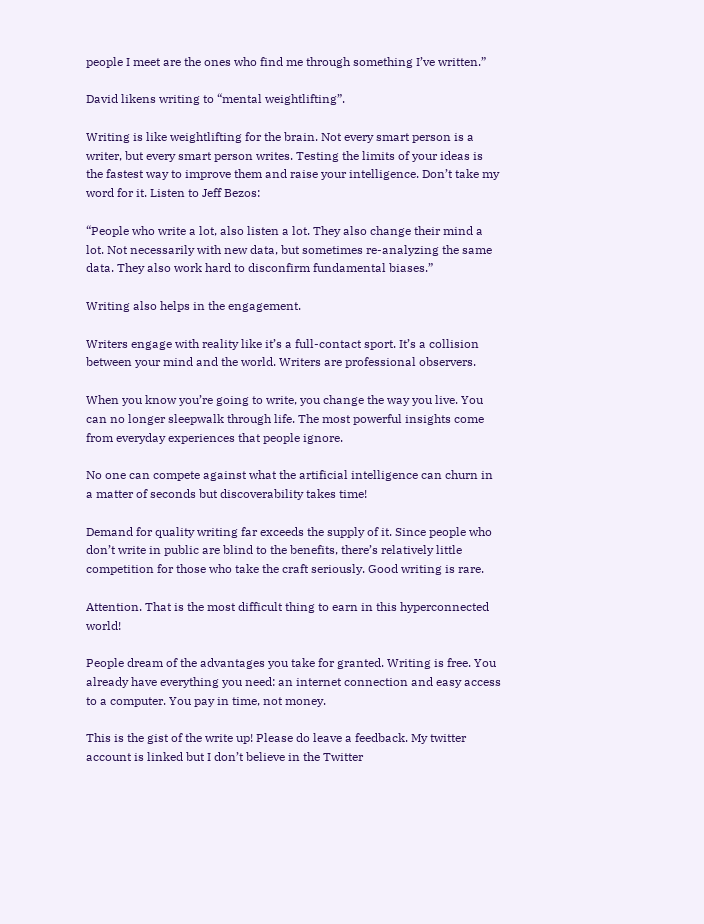people I meet are the ones who find me through something I’ve written.”

David likens writing to “mental weightlifting”.

Writing is like weightlifting for the brain. Not every smart person is a writer, but every smart person writes. Testing the limits of your ideas is the fastest way to improve them and raise your intelligence. Don’t take my word for it. Listen to Jeff Bezos:

“People who write a lot, also listen a lot. They also change their mind a lot. Not necessarily with new data, but sometimes re-analyzing the same data. They also work hard to disconfirm fundamental biases.”

Writing also helps in the engagement.

Writers engage with reality like it’s a full-contact sport. It’s a collision between your mind and the world. Writers are professional observers.

When you know you’re going to write, you change the way you live. You can no longer sleepwalk through life. The most powerful insights come from everyday experiences that people ignore.

No one can compete against what the artificial intelligence can churn in a matter of seconds but discoverability takes time!

Demand for quality writing far exceeds the supply of it. Since people who don’t write in public are blind to the benefits, there’s relatively little competition for those who take the craft seriously. Good writing is rare.

Attention. That is the most difficult thing to earn in this hyperconnected world!

People dream of the advantages you take for granted. Writing is free. You already have everything you need: an internet connection and easy access to a computer. You pay in time, not money.

This is the gist of the write up! Please do leave a feedback. My twitter account is linked but I don’t believe in the Twitter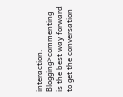interaction. Blogging>commenting is the best way forward to get the conversation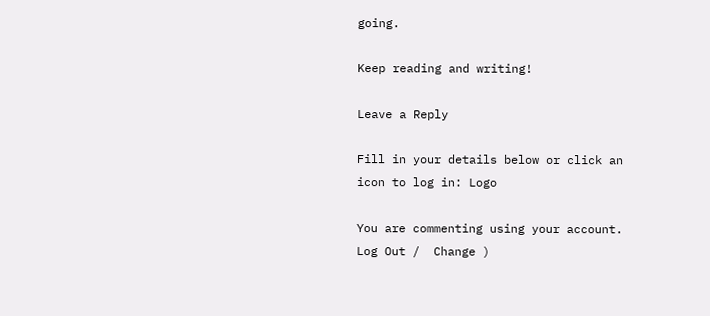going.

Keep reading and writing!

Leave a Reply

Fill in your details below or click an icon to log in: Logo

You are commenting using your account. Log Out /  Change )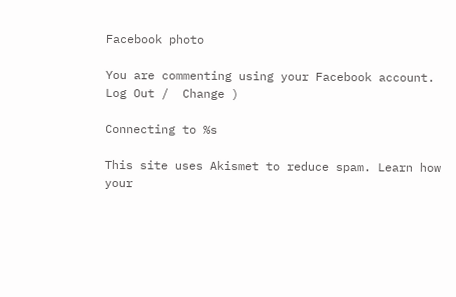Facebook photo

You are commenting using your Facebook account. Log Out /  Change )

Connecting to %s

This site uses Akismet to reduce spam. Learn how your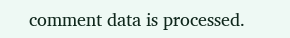comment data is processed.